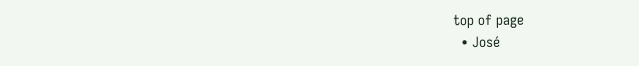top of page
  • José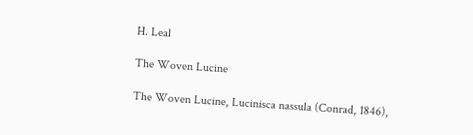H. Leal

The Woven Lucine

The Woven Lucine, Lucinisca nassula (Conrad, 1846),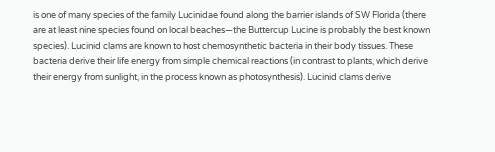is one of many species of the family Lucinidae found along the barrier islands of SW Florida (there are at least nine species found on local beaches—the Buttercup Lucine is probably the best known species). Lucinid clams are known to host chemosynthetic bacteria in their body tissues. These bacteria derive their life energy from simple chemical reactions (in contrast to plants, which derive their energy from sunlight, in the process known as photosynthesis). Lucinid clams derive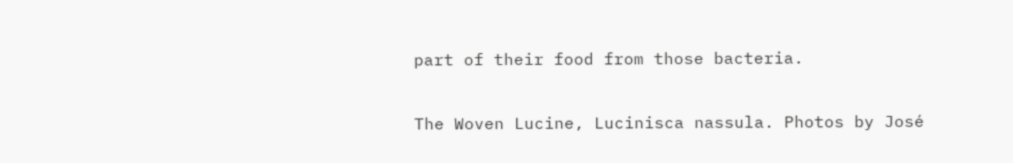part of their food from those bacteria.

The Woven Lucine, Lucinisca nassula. Photos by José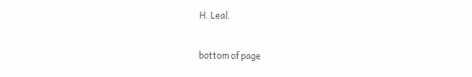H. Leal.

bottom of page